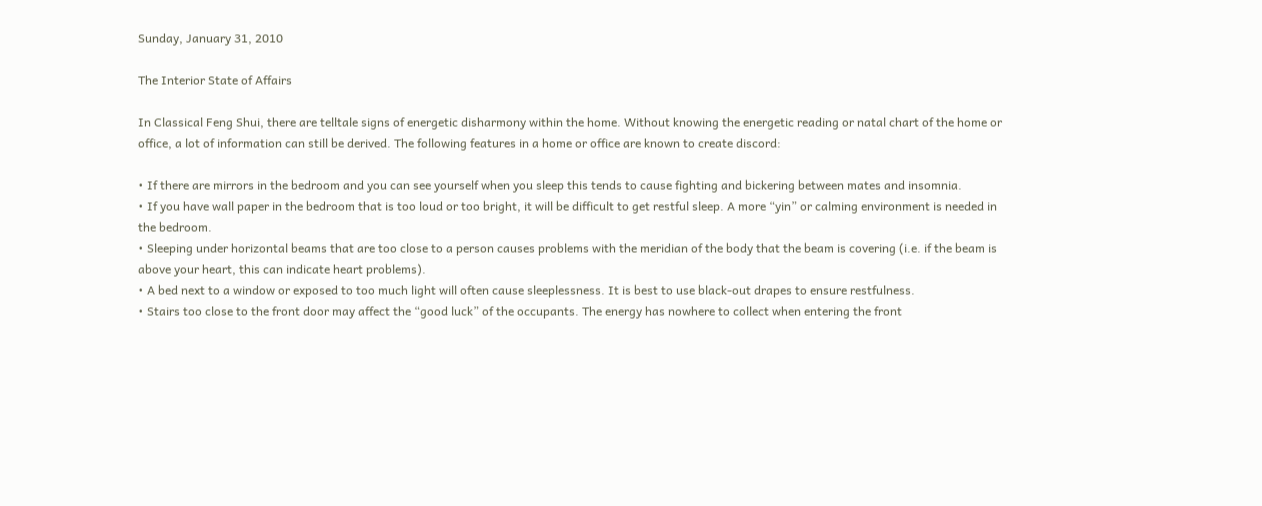Sunday, January 31, 2010

The Interior State of Affairs

In Classical Feng Shui, there are telltale signs of energetic disharmony within the home. Without knowing the energetic reading or natal chart of the home or office, a lot of information can still be derived. The following features in a home or office are known to create discord:

• If there are mirrors in the bedroom and you can see yourself when you sleep this tends to cause fighting and bickering between mates and insomnia.
• If you have wall paper in the bedroom that is too loud or too bright, it will be difficult to get restful sleep. A more “yin” or calming environment is needed in the bedroom.
• Sleeping under horizontal beams that are too close to a person causes problems with the meridian of the body that the beam is covering (i.e. if the beam is above your heart, this can indicate heart problems).
• A bed next to a window or exposed to too much light will often cause sleeplessness. It is best to use black-out drapes to ensure restfulness.
• Stairs too close to the front door may affect the “good luck” of the occupants. The energy has nowhere to collect when entering the front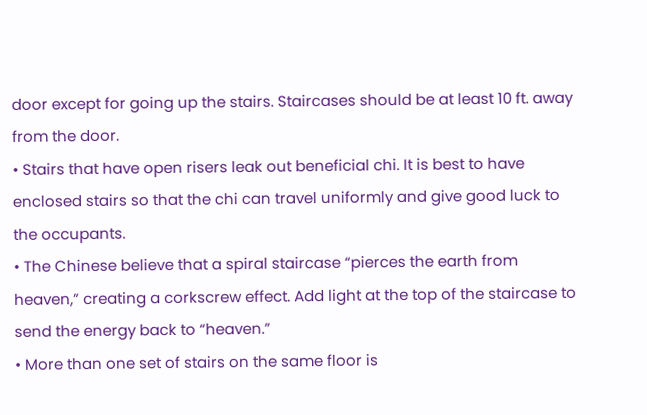door except for going up the stairs. Staircases should be at least 10 ft. away from the door.
• Stairs that have open risers leak out beneficial chi. It is best to have enclosed stairs so that the chi can travel uniformly and give good luck to the occupants.
• The Chinese believe that a spiral staircase “pierces the earth from heaven,” creating a corkscrew effect. Add light at the top of the staircase to send the energy back to “heaven.”
• More than one set of stairs on the same floor is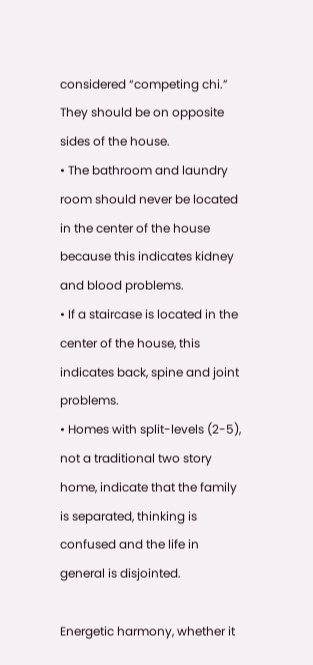considered “competing chi.” They should be on opposite sides of the house.
• The bathroom and laundry room should never be located in the center of the house because this indicates kidney and blood problems.
• If a staircase is located in the center of the house, this indicates back, spine and joint problems.
• Homes with split-levels (2-5), not a traditional two story home, indicate that the family is separated, thinking is confused and the life in general is disjointed.

Energetic harmony, whether it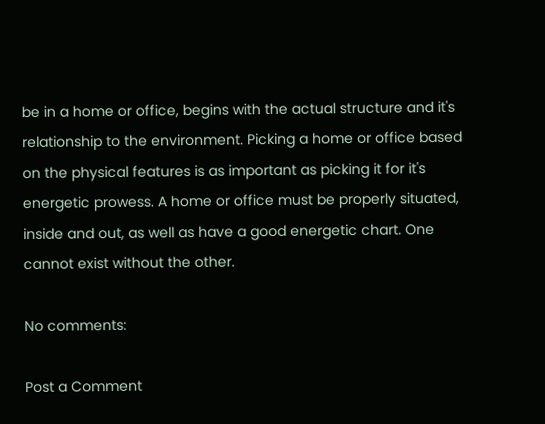be in a home or office, begins with the actual structure and it's relationship to the environment. Picking a home or office based on the physical features is as important as picking it for it's energetic prowess. A home or office must be properly situated, inside and out, as well as have a good energetic chart. One cannot exist without the other.

No comments:

Post a Comment